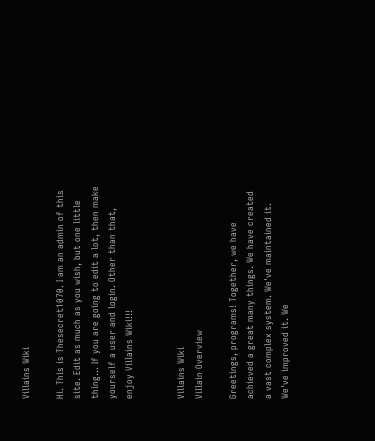Villains Wiki

Hi. This is Thesecret1070. I am an admin of this site. Edit as much as you wish, but one little thing... If you are going to edit a lot, then make yourself a user and login. Other than that, enjoy Villains Wiki!!!


Villains Wiki
Villain Overview

Greetings, programs! Together, we have achieved a great many things. We have created a vast complex system. We've maintained it. We've improved it. We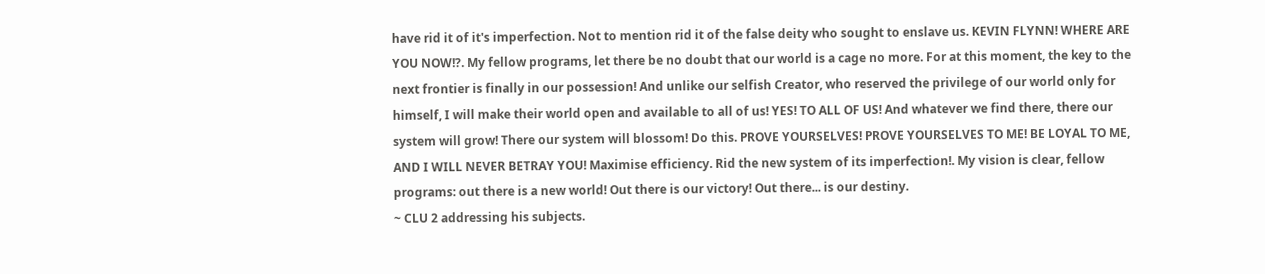have rid it of it's imperfection. Not to mention rid it of the false deity who sought to enslave us. KEVIN FLYNN! WHERE ARE YOU NOW!?. My fellow programs, let there be no doubt that our world is a cage no more. For at this moment, the key to the next frontier is finally in our possession! And unlike our selfish Creator, who reserved the privilege of our world only for himself, I will make their world open and available to all of us! YES! TO ALL OF US! And whatever we find there, there our system will grow! There our system will blossom! Do this. PROVE YOURSELVES! PROVE YOURSELVES TO ME! BE LOYAL TO ME, AND I WILL NEVER BETRAY YOU! Maximise efficiency. Rid the new system of its imperfection!. My vision is clear, fellow programs: out there is a new world! Out there is our victory! Out there... is our destiny.
~ CLU 2 addressing his subjects.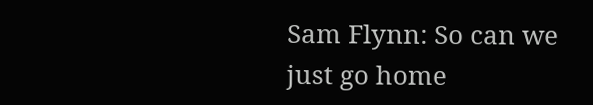Sam Flynn: So can we just go home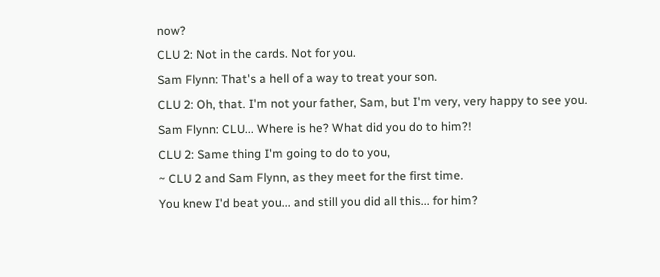now?
CLU 2: Not in the cards. Not for you.
Sam Flynn: That's a hell of a way to treat your son.
CLU 2: Oh, that. I'm not your father, Sam, but I'm very, very happy to see you.
Sam Flynn: CLU... Where is he? What did you do to him?!
CLU 2: Same thing I'm going to do to you,
~ CLU 2 and Sam Flynn, as they meet for the first time.
You knew I'd beat you... and still you did all this... for him?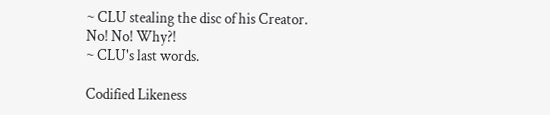~ CLU stealing the disc of his Creator.
No! No! Why?!
~ CLU's last words.

Codified Likeness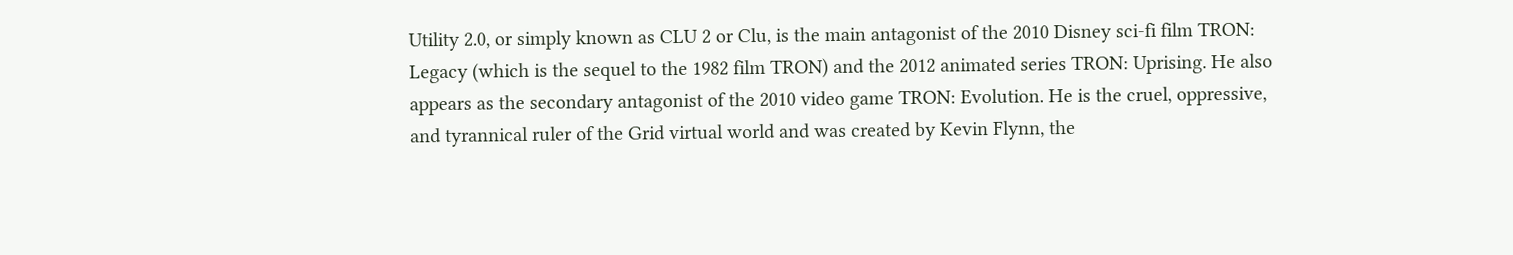Utility 2.0, or simply known as CLU 2 or Clu, is the main antagonist of the 2010 Disney sci-fi film TRON: Legacy (which is the sequel to the 1982 film TRON) and the 2012 animated series TRON: Uprising. He also appears as the secondary antagonist of the 2010 video game TRON: Evolution. He is the cruel, oppressive, and tyrannical ruler of the Grid virtual world and was created by Kevin Flynn, the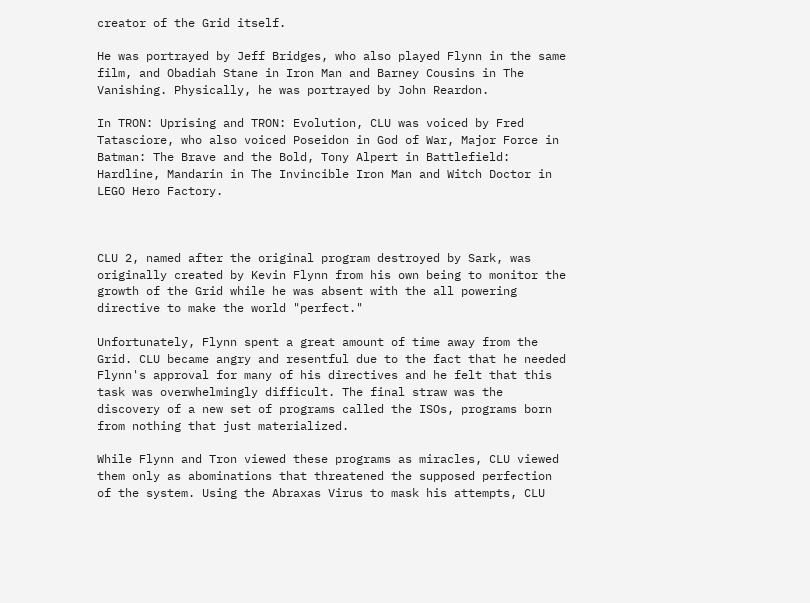creator of the Grid itself.

He was portrayed by Jeff Bridges, who also played Flynn in the same film, and Obadiah Stane in Iron Man and Barney Cousins in The Vanishing. Physically, he was portrayed by John Reardon.

In TRON: Uprising and TRON: Evolution, CLU was voiced by Fred Tatasciore, who also voiced Poseidon in God of War, Major Force in Batman: The Brave and the Bold, Tony Alpert in Battlefield: Hardline, Mandarin in The Invincible Iron Man and Witch Doctor in LEGO Hero Factory.



CLU 2, named after the original program destroyed by Sark, was originally created by Kevin Flynn from his own being to monitor the growth of the Grid while he was absent with the all powering directive to make the world "perfect."

Unfortunately, Flynn spent a great amount of time away from the Grid. CLU became angry and resentful due to the fact that he needed Flynn's approval for many of his directives and he felt that this task was overwhelmingly difficult. The final straw was the discovery of a new set of programs called the ISOs, programs born from nothing that just materialized.

While Flynn and Tron viewed these programs as miracles, CLU viewed them only as abominations that threatened the supposed perfection of the system. Using the Abraxas Virus to mask his attempts, CLU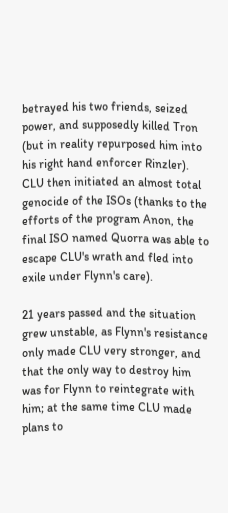betrayed his two friends, seized power, and supposedly killed Tron (but in reality repurposed him into his right hand enforcer Rinzler). CLU then initiated an almost total genocide of the ISOs (thanks to the efforts of the program Anon, the final ISO named Quorra was able to escape CLU's wrath and fled into exile under Flynn's care).

21 years passed and the situation grew unstable, as Flynn's resistance only made CLU very stronger, and that the only way to destroy him was for Flynn to reintegrate with him; at the same time CLU made plans to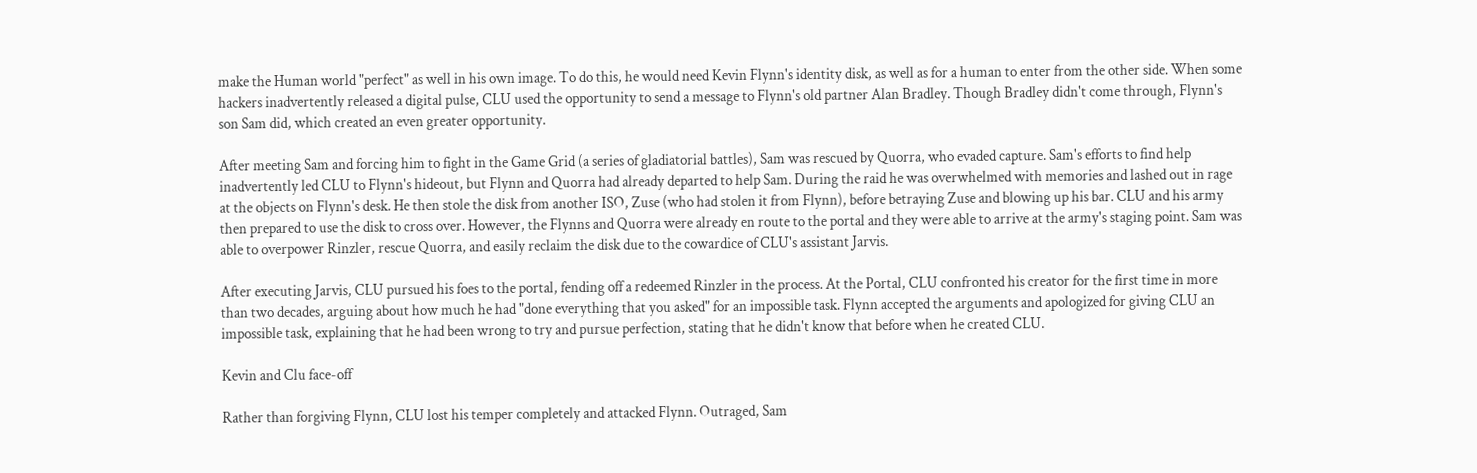make the Human world "perfect" as well in his own image. To do this, he would need Kevin Flynn's identity disk, as well as for a human to enter from the other side. When some hackers inadvertently released a digital pulse, CLU used the opportunity to send a message to Flynn's old partner Alan Bradley. Though Bradley didn't come through, Flynn's son Sam did, which created an even greater opportunity.

After meeting Sam and forcing him to fight in the Game Grid (a series of gladiatorial battles), Sam was rescued by Quorra, who evaded capture. Sam's efforts to find help inadvertently led CLU to Flynn's hideout, but Flynn and Quorra had already departed to help Sam. During the raid he was overwhelmed with memories and lashed out in rage at the objects on Flynn's desk. He then stole the disk from another ISO, Zuse (who had stolen it from Flynn), before betraying Zuse and blowing up his bar. CLU and his army then prepared to use the disk to cross over. However, the Flynns and Quorra were already en route to the portal and they were able to arrive at the army's staging point. Sam was able to overpower Rinzler, rescue Quorra, and easily reclaim the disk due to the cowardice of CLU's assistant Jarvis.

After executing Jarvis, CLU pursued his foes to the portal, fending off a redeemed Rinzler in the process. At the Portal, CLU confronted his creator for the first time in more than two decades, arguing about how much he had "done everything that you asked" for an impossible task. Flynn accepted the arguments and apologized for giving CLU an impossible task, explaining that he had been wrong to try and pursue perfection, stating that he didn't know that before when he created CLU.

Kevin and Clu face-off

Rather than forgiving Flynn, CLU lost his temper completely and attacked Flynn. Outraged, Sam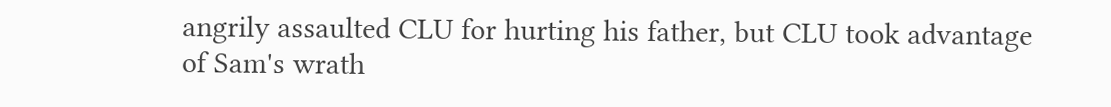angrily assaulted CLU for hurting his father, but CLU took advantage of Sam's wrath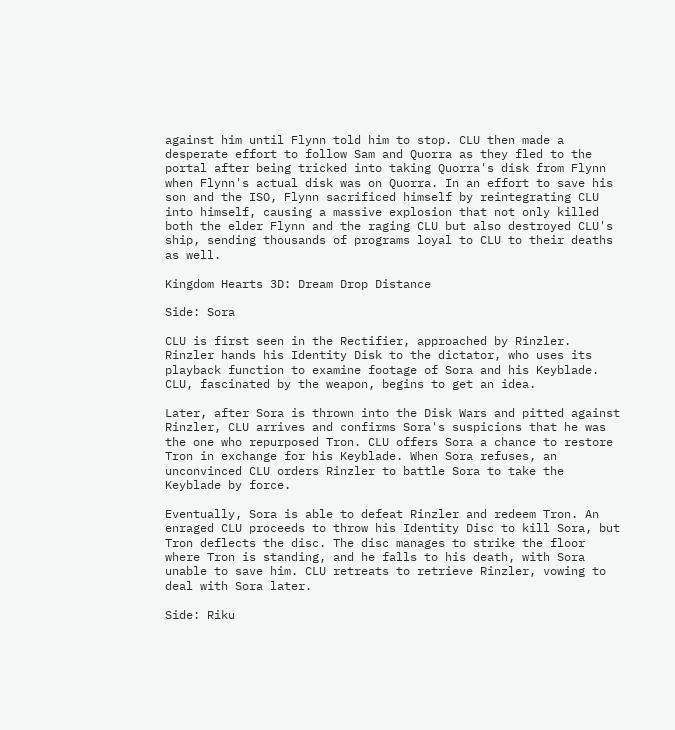against him until Flynn told him to stop. CLU then made a desperate effort to follow Sam and Quorra as they fled to the portal after being tricked into taking Quorra's disk from Flynn when Flynn's actual disk was on Quorra. In an effort to save his son and the ISO, Flynn sacrificed himself by reintegrating CLU into himself, causing a massive explosion that not only killed both the elder Flynn and the raging CLU but also destroyed CLU's ship, sending thousands of programs loyal to CLU to their deaths as well.

Kingdom Hearts 3D: Dream Drop Distance

Side: Sora

CLU is first seen in the Rectifier, approached by Rinzler. Rinzler hands his Identity Disk to the dictator, who uses its playback function to examine footage of Sora and his Keyblade. CLU, fascinated by the weapon, begins to get an idea.

Later, after Sora is thrown into the Disk Wars and pitted against Rinzler, CLU arrives and confirms Sora's suspicions that he was the one who repurposed Tron. CLU offers Sora a chance to restore Tron in exchange for his Keyblade. When Sora refuses, an unconvinced CLU orders Rinzler to battle Sora to take the Keyblade by force.

Eventually, Sora is able to defeat Rinzler and redeem Tron. An enraged CLU proceeds to throw his Identity Disc to kill Sora, but Tron deflects the disc. The disc manages to strike the floor where Tron is standing, and he falls to his death, with Sora unable to save him. CLU retreats to retrieve Rinzler, vowing to deal with Sora later.

Side: Riku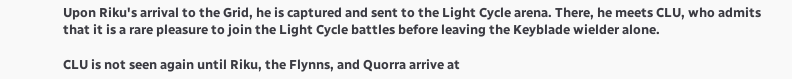Upon Riku's arrival to the Grid, he is captured and sent to the Light Cycle arena. There, he meets CLU, who admits that it is a rare pleasure to join the Light Cycle battles before leaving the Keyblade wielder alone.

CLU is not seen again until Riku, the Flynns, and Quorra arrive at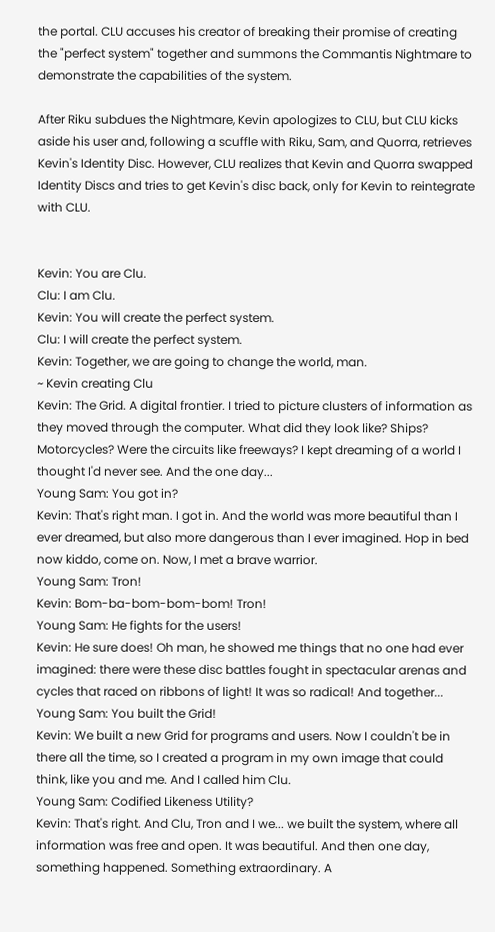the portal. CLU accuses his creator of breaking their promise of creating the "perfect system" together and summons the Commantis Nightmare to demonstrate the capabilities of the system.

After Riku subdues the Nightmare, Kevin apologizes to CLU, but CLU kicks aside his user and, following a scuffle with Riku, Sam, and Quorra, retrieves Kevin's Identity Disc. However, CLU realizes that Kevin and Quorra swapped Identity Discs and tries to get Kevin's disc back, only for Kevin to reintegrate with CLU.


Kevin: You are Clu.
Clu: I am Clu.
Kevin: You will create the perfect system.
Clu: I will create the perfect system.
Kevin: Together, we are going to change the world, man.
~ Kevin creating Clu
Kevin: The Grid. A digital frontier. I tried to picture clusters of information as they moved through the computer. What did they look like? Ships? Motorcycles? Were the circuits like freeways? I kept dreaming of a world I thought I'd never see. And the one day...
Young Sam: You got in?
Kevin: That's right man. I got in. And the world was more beautiful than I ever dreamed, but also more dangerous than I ever imagined. Hop in bed now kiddo, come on. Now, I met a brave warrior.
Young Sam: Tron!
Kevin: Bom-ba-bom-bom-bom! Tron!
Young Sam: He fights for the users!
Kevin: He sure does! Oh man, he showed me things that no one had ever imagined: there were these disc battles fought in spectacular arenas and cycles that raced on ribbons of light! It was so radical! And together...
Young Sam: You built the Grid!
Kevin: We built a new Grid for programs and users. Now I couldn't be in there all the time, so I created a program in my own image that could think, like you and me. And I called him Clu.
Young Sam: Codified Likeness Utility?
Kevin: That's right. And Clu, Tron and I we... we built the system, where all information was free and open. It was beautiful. And then one day, something happened. Something extraordinary. A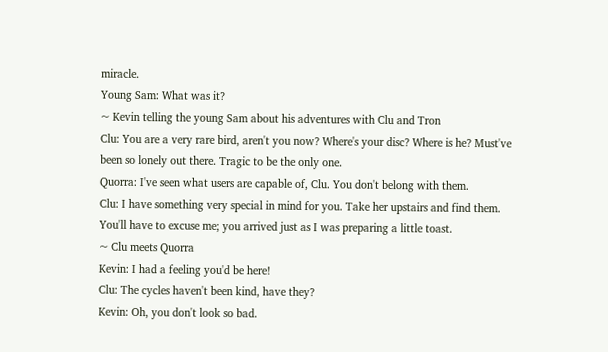miracle.
Young Sam: What was it?
~ Kevin telling the young Sam about his adventures with Clu and Tron
Clu: You are a very rare bird, aren't you now? Where's your disc? Where is he? Must've been so lonely out there. Tragic to be the only one.
Quorra: I've seen what users are capable of, Clu. You don't belong with them.
Clu: I have something very special in mind for you. Take her upstairs and find them. You'll have to excuse me; you arrived just as I was preparing a little toast.
~ Clu meets Quorra
Kevin: I had a feeling you'd be here!
Clu: The cycles haven't been kind, have they?
Kevin: Oh, you don't look so bad.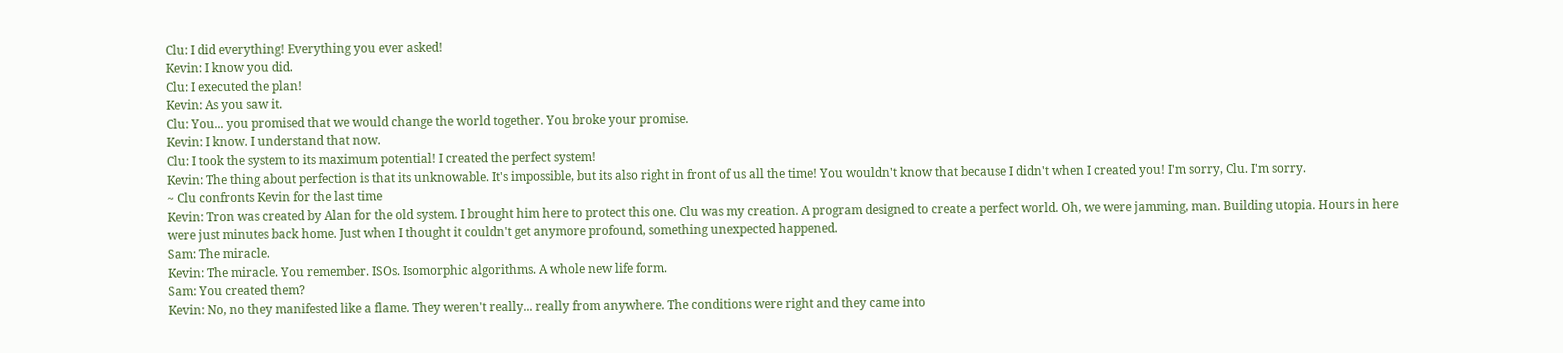Clu: I did everything! Everything you ever asked!
Kevin: I know you did.
Clu: I executed the plan!
Kevin: As you saw it.
Clu: You... you promised that we would change the world together. You broke your promise.
Kevin: I know. I understand that now.
Clu: I took the system to its maximum potential! I created the perfect system!
Kevin: The thing about perfection is that its unknowable. It's impossible, but its also right in front of us all the time! You wouldn't know that because I didn't when I created you! I'm sorry, Clu. I'm sorry.
~ Clu confronts Kevin for the last time
Kevin: Tron was created by Alan for the old system. I brought him here to protect this one. Clu was my creation. A program designed to create a perfect world. Oh, we were jamming, man. Building utopia. Hours in here were just minutes back home. Just when I thought it couldn't get anymore profound, something unexpected happened.
Sam: The miracle.
Kevin: The miracle. You remember. ISOs. Isomorphic algorithms. A whole new life form.
Sam: You created them?
Kevin: No, no they manifested like a flame. They weren't really... really from anywhere. The conditions were right and they came into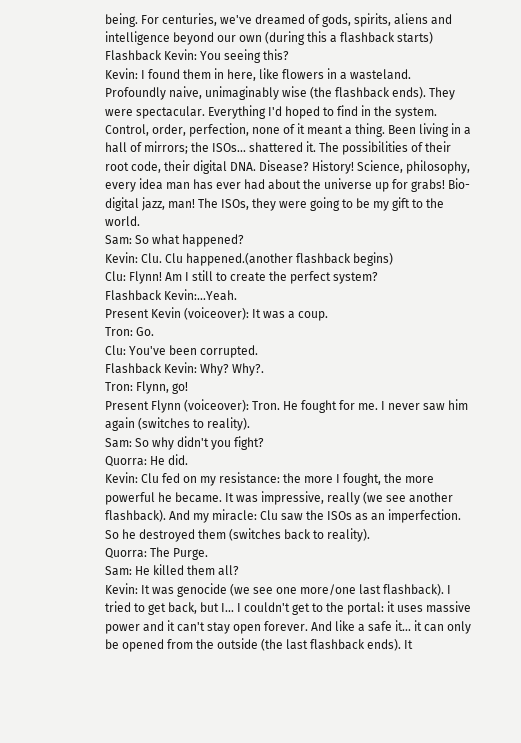being. For centuries, we've dreamed of gods, spirits, aliens and intelligence beyond our own (during this a flashback starts)
Flashback Kevin: You seeing this?
Kevin: I found them in here, like flowers in a wasteland. Profoundly naive, unimaginably wise (the flashback ends). They were spectacular. Everything I'd hoped to find in the system. Control, order, perfection, none of it meant a thing. Been living in a hall of mirrors; the ISOs... shattered it. The possibilities of their root code, their digital DNA. Disease? History! Science, philosophy, every idea man has ever had about the universe up for grabs! Bio-digital jazz, man! The ISOs, they were going to be my gift to the world.
Sam: So what happened?
Kevin: Clu. Clu happened.(another flashback begins)
Clu: Flynn! Am I still to create the perfect system?
Flashback Kevin:...Yeah.
Present Kevin (voiceover): It was a coup.
Tron: Go.
Clu: You've been corrupted.
Flashback Kevin: Why? Why?.
Tron: Flynn, go!
Present Flynn (voiceover): Tron. He fought for me. I never saw him again (switches to reality).
Sam: So why didn't you fight?
Quorra: He did.
Kevin: Clu fed on my resistance: the more I fought, the more powerful he became. It was impressive, really (we see another flashback). And my miracle: Clu saw the ISOs as an imperfection. So he destroyed them (switches back to reality).
Quorra: The Purge.
Sam: He killed them all?
Kevin: It was genocide (we see one more/one last flashback). I tried to get back, but I... I couldn't get to the portal: it uses massive power and it can't stay open forever. And like a safe it... it can only be opened from the outside (the last flashback ends). It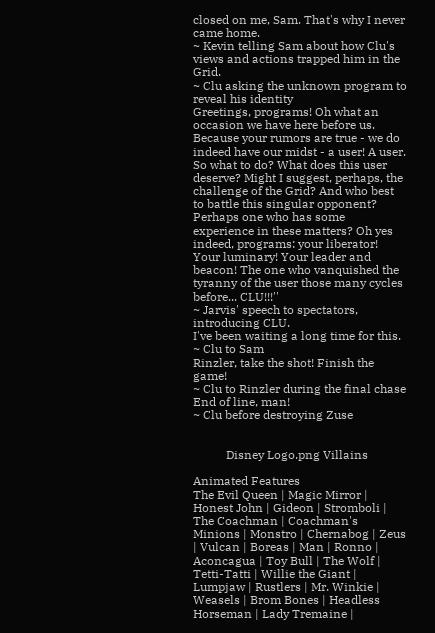closed on me, Sam. That's why I never came home.
~ Kevin telling Sam about how Clu's views and actions trapped him in the Grid.
~ Clu asking the unknown program to reveal his identity
Greetings, programs! Oh what an occasion we have here before us. Because your rumors are true - we do indeed have our midst - a user! A user. So what to do? What does this user deserve? Might I suggest, perhaps, the challenge of the Grid? And who best to battle this singular opponent? Perhaps one who has some experience in these matters? Oh yes indeed, programs: your liberator! Your luminary! Your leader and beacon! The one who vanquished the tyranny of the user those many cycles before... CLU!!!''
~ Jarvis' speech to spectators, introducing CLU.
I've been waiting a long time for this.
~ Clu to Sam
Rinzler, take the shot! Finish the game!
~ Clu to Rinzler during the final chase
End of line, man!
~ Clu before destroying Zuse


           Disney Logo.png Villains

Animated Features
The Evil Queen | Magic Mirror | Honest John | Gideon | Stromboli | The Coachman | Coachman's Minions | Monstro | Chernabog | Zeus | Vulcan | Boreas | Man | Ronno | Aconcagua | Toy Bull | The Wolf | Tetti-Tatti | Willie the Giant | Lumpjaw | Rustlers | Mr. Winkie | Weasels | Brom Bones | Headless Horseman | Lady Tremaine |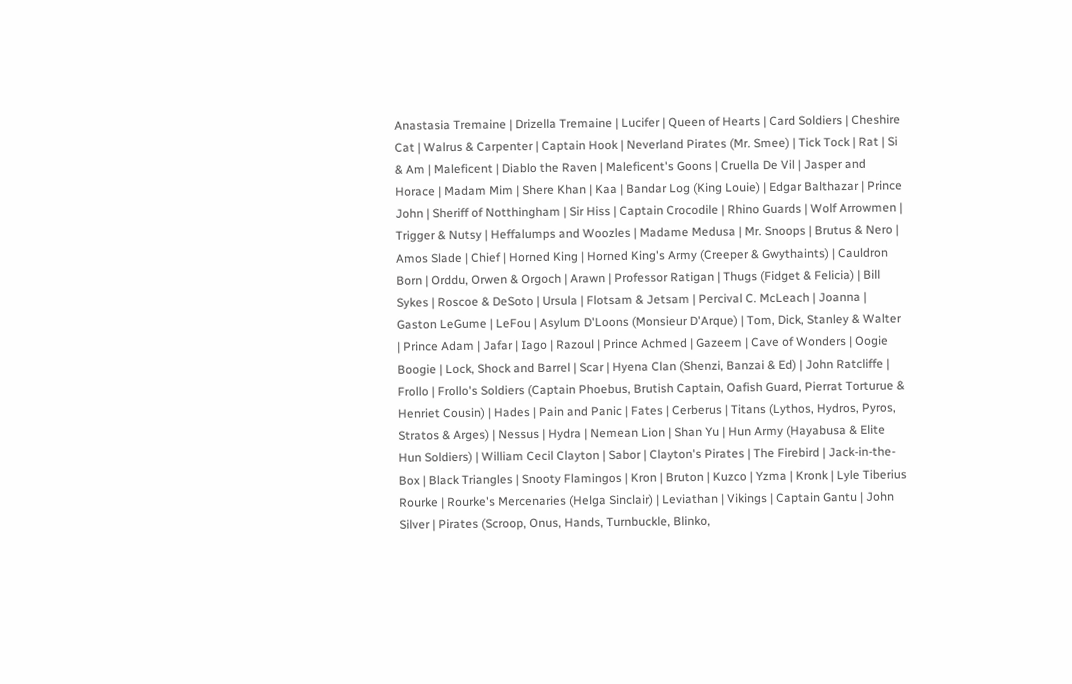Anastasia Tremaine | Drizella Tremaine | Lucifer | Queen of Hearts | Card Soldiers | Cheshire Cat | Walrus & Carpenter | Captain Hook | Neverland Pirates (Mr. Smee) | Tick Tock | Rat | Si & Am | Maleficent | Diablo the Raven | Maleficent's Goons | Cruella De Vil | Jasper and Horace | Madam Mim | Shere Khan | Kaa | Bandar Log (King Louie) | Edgar Balthazar | Prince John | Sheriff of Notthingham | Sir Hiss | Captain Crocodile | Rhino Guards | Wolf Arrowmen | Trigger & Nutsy | Heffalumps and Woozles | Madame Medusa | Mr. Snoops | Brutus & Nero | Amos Slade | Chief | Horned King | Horned King's Army (Creeper & Gwythaints) | Cauldron Born | Orddu, Orwen & Orgoch | Arawn | Professor Ratigan | Thugs (Fidget & Felicia) | Bill Sykes | Roscoe & DeSoto | Ursula | Flotsam & Jetsam | Percival C. McLeach | Joanna | Gaston LeGume | LeFou | Asylum D'Loons (Monsieur D'Arque) | Tom, Dick, Stanley & Walter | Prince Adam | Jafar | Iago | Razoul | Prince Achmed | Gazeem | Cave of Wonders | Oogie Boogie | Lock, Shock and Barrel | Scar | Hyena Clan (Shenzi, Banzai & Ed) | John Ratcliffe | Frollo | Frollo's Soldiers (Captain Phoebus, Brutish Captain, Oafish Guard, Pierrat Torturue & Henriet Cousin) | Hades | Pain and Panic | Fates | Cerberus | Titans (Lythos, Hydros, Pyros, Stratos & Arges) | Nessus | Hydra | Nemean Lion | Shan Yu | Hun Army (Hayabusa & Elite Hun Soldiers) | William Cecil Clayton | Sabor | Clayton's Pirates | The Firebird | Jack-in-the-Box | Black Triangles | Snooty Flamingos | Kron | Bruton | Kuzco | Yzma | Kronk | Lyle Tiberius Rourke | Rourke's Mercenaries (Helga Sinclair) | Leviathan | Vikings | Captain Gantu | John Silver | Pirates (Scroop, Onus, Hands, Turnbuckle, Blinko,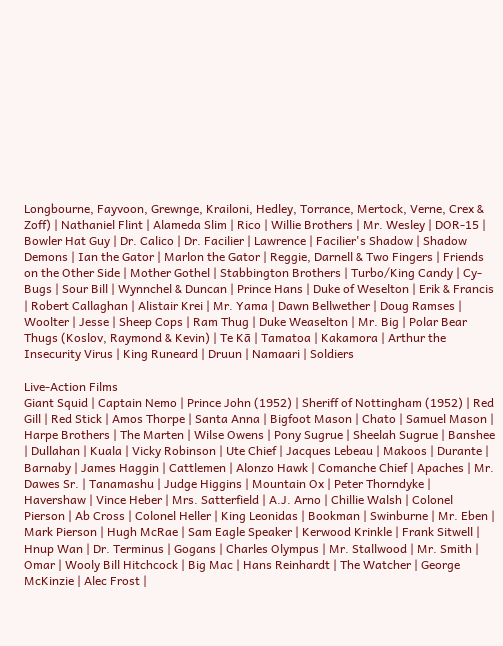Longbourne, Fayvoon, Grewnge, Krailoni, Hedley, Torrance, Mertock, Verne, Crex & Zoff) | Nathaniel Flint | Alameda Slim | Rico | Willie Brothers | Mr. Wesley | DOR-15 | Bowler Hat Guy | Dr. Calico | Dr. Facilier | Lawrence | Facilier's Shadow | Shadow Demons | Ian the Gator | Marlon the Gator | Reggie, Darnell & Two Fingers | Friends on the Other Side | Mother Gothel | Stabbington Brothers | Turbo/King Candy | Cy-Bugs | Sour Bill | Wynnchel & Duncan | Prince Hans | Duke of Weselton | Erik & Francis | Robert Callaghan | Alistair Krei | Mr. Yama | Dawn Bellwether | Doug Ramses | Woolter | Jesse | Sheep Cops | Ram Thug | Duke Weaselton | Mr. Big | Polar Bear Thugs (Koslov, Raymond & Kevin) | Te Kā | Tamatoa | Kakamora | Arthur the Insecurity Virus | King Runeard | Druun | Namaari | Soldiers

Live-Action Films
Giant Squid | Captain Nemo | Prince John (1952) | Sheriff of Nottingham (1952) | Red Gill | Red Stick | Amos Thorpe | Santa Anna | Bigfoot Mason | Chato | Samuel Mason | Harpe Brothers | The Marten | Wilse Owens | Pony Sugrue | Sheelah Sugrue | Banshee | Dullahan | Kuala | Vicky Robinson | Ute Chief | Jacques Lebeau | Makoos | Durante | Barnaby | James Haggin | Cattlemen | Alonzo Hawk | Comanche Chief | Apaches | Mr. Dawes Sr. | Tanamashu | Judge Higgins | Mountain Ox | Peter Thorndyke | Havershaw | Vince Heber | Mrs. Satterfield | A.J. Arno | Chillie Walsh | Colonel Pierson | Ab Cross | Colonel Heller | King Leonidas | Bookman | Swinburne | Mr. Eben | Mark Pierson | Hugh McRae | Sam Eagle Speaker | Kerwood Krinkle | Frank Sitwell | Hnup Wan | Dr. Terminus | Gogans | Charles Olympus | Mr. Stallwood | Mr. Smith | Omar | Wooly Bill Hitchcock | Big Mac | Hans Reinhardt | The Watcher | George McKinzie | Alec Frost |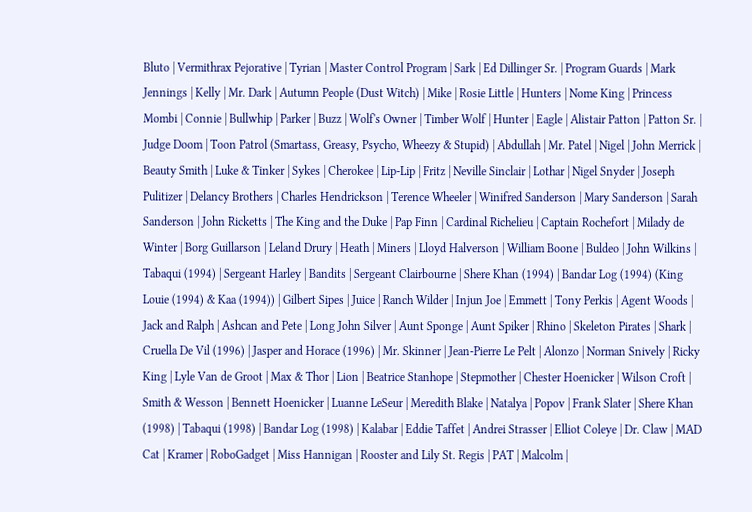Bluto | Vermithrax Pejorative | Tyrian | Master Control Program | Sark | Ed Dillinger Sr. | Program Guards | Mark Jennings | Kelly | Mr. Dark | Autumn People (Dust Witch) | Mike | Rosie Little | Hunters | Nome King | Princess Mombi | Connie | Bullwhip | Parker | Buzz | Wolf's Owner | Timber Wolf | Hunter | Eagle | Alistair Patton | Patton Sr. | Judge Doom | Toon Patrol (Smartass, Greasy, Psycho, Wheezy & Stupid) | Abdullah | Mr. Patel | Nigel | John Merrick | Beauty Smith | Luke & Tinker | Sykes | Cherokee | Lip-Lip | Fritz | Neville Sinclair | Lothar | Nigel Snyder | Joseph Pulitizer | Delancy Brothers | Charles Hendrickson | Terence Wheeler | Winifred Sanderson | Mary Sanderson | Sarah Sanderson | John Ricketts | The King and the Duke | Pap Finn | Cardinal Richelieu | Captain Rochefort | Milady de Winter | Borg Guillarson | Leland Drury | Heath | Miners | Lloyd Halverson | William Boone | Buldeo | John Wilkins | Tabaqui (1994) | Sergeant Harley | Bandits | Sergeant Clairbourne | Shere Khan (1994) | Bandar Log (1994) (King Louie (1994) & Kaa (1994)) | Gilbert Sipes | Juice | Ranch Wilder | Injun Joe | Emmett | Tony Perkis | Agent Woods | Jack and Ralph | Ashcan and Pete | Long John Silver | Aunt Sponge | Aunt Spiker | Rhino | Skeleton Pirates | Shark | Cruella De Vil (1996) | Jasper and Horace (1996) | Mr. Skinner | Jean-Pierre Le Pelt | Alonzo | Norman Snively | Ricky King | Lyle Van de Groot | Max & Thor | Lion | Beatrice Stanhope | Stepmother | Chester Hoenicker | Wilson Croft | Smith & Wesson | Bennett Hoenicker | Luanne LeSeur | Meredith Blake | Natalya | Popov | Frank Slater | Shere Khan (1998) | Tabaqui (1998) | Bandar Log (1998) | Kalabar | Eddie Taffet | Andrei Strasser | Elliot Coleye | Dr. Claw | MAD Cat | Kramer | RoboGadget | Miss Hannigan | Rooster and Lily St. Regis | PAT | Malcolm |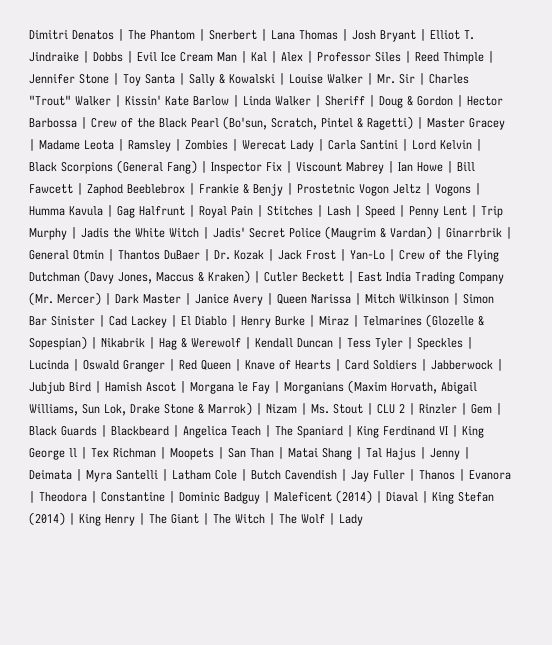Dimitri Denatos | The Phantom | Snerbert | Lana Thomas | Josh Bryant | Elliot T. Jindraike | Dobbs | Evil Ice Cream Man | Kal | Alex | Professor Siles | Reed Thimple | Jennifer Stone | Toy Santa | Sally & Kowalski | Louise Walker | Mr. Sir | Charles "Trout" Walker | Kissin' Kate Barlow | Linda Walker | Sheriff | Doug & Gordon | Hector Barbossa | Crew of the Black Pearl (Bo'sun, Scratch, Pintel & Ragetti) | Master Gracey | Madame Leota | Ramsley | Zombies | Werecat Lady | Carla Santini | Lord Kelvin | Black Scorpions (General Fang) | Inspector Fix | Viscount Mabrey | Ian Howe | Bill Fawcett | Zaphod Beeblebrox | Frankie & Benjy | Prostetnic Vogon Jeltz | Vogons | Humma Kavula | Gag Halfrunt | Royal Pain | Stitches | Lash | Speed | Penny Lent | Trip Murphy | Jadis the White Witch | Jadis' Secret Police (Maugrim & Vardan) | Ginarrbrik | General Otmin | Thantos DuBaer | Dr. Kozak | Jack Frost | Yan-Lo | Crew of the Flying Dutchman (Davy Jones, Maccus & Kraken) | Cutler Beckett | East India Trading Company (Mr. Mercer) | Dark Master | Janice Avery | Queen Narissa | Mitch Wilkinson | Simon Bar Sinister | Cad Lackey | El Diablo | Henry Burke | Miraz | Telmarines (Glozelle & Sopespian) | Nikabrik | Hag & Werewolf | Kendall Duncan | Tess Tyler | Speckles | Lucinda | Oswald Granger | Red Queen | Knave of Hearts | Card Soldiers | Jabberwock | Jubjub Bird | Hamish Ascot | Morgana le Fay | Morganians (Maxim Horvath, Abigail Williams, Sun Lok, Drake Stone & Marrok) | Nizam | Ms. Stout | CLU 2 | Rinzler | Gem | Black Guards | Blackbeard | Angelica Teach | The Spaniard | King Ferdinand VI | King George ll | Tex Richman | Moopets | San Than | Matai Shang | Tal Hajus | Jenny | Deimata | Myra Santelli | Latham Cole | Butch Cavendish | Jay Fuller | Thanos | Evanora | Theodora | Constantine | Dominic Badguy | Maleficent (2014) | Diaval | King Stefan (2014) | King Henry | The Giant | The Witch | The Wolf | Lady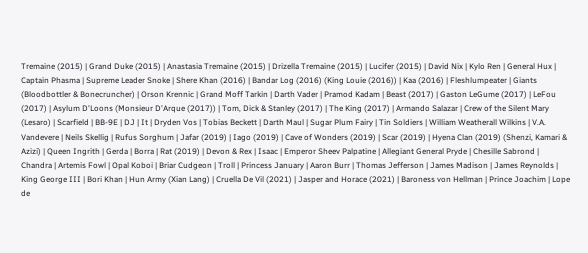Tremaine (2015) | Grand Duke (2015) | Anastasia Tremaine (2015) | Drizella Tremaine (2015) | Lucifer (2015) | David Nix | Kylo Ren | General Hux | Captain Phasma | Supreme Leader Snoke | Shere Khan (2016) | Bandar Log (2016) (King Louie (2016)) | Kaa (2016) | Fleshlumpeater | Giants (Bloodbottler & Bonecruncher) | Orson Krennic | Grand Moff Tarkin | Darth Vader | Pramod Kadam | Beast (2017) | Gaston LeGume (2017) | LeFou (2017) | Asylum D'Loons (Monsieur D'Arque (2017)) | Tom, Dick & Stanley (2017) | The King (2017) | Armando Salazar | Crew of the Silent Mary (Lesaro) | Scarfield | BB-9E | DJ | It | Dryden Vos | Tobias Beckett | Darth Maul | Sugar Plum Fairy | Tin Soldiers | William Weatherall Wilkins | V.A. Vandevere | Neils Skellig | Rufus Sorghum | Jafar (2019) | Iago (2019) | Cave of Wonders (2019) | Scar (2019) | Hyena Clan (2019) (Shenzi, Kamari & Azizi) | Queen Ingrith | Gerda | Borra | Rat (2019) | Devon & Rex | Isaac | Emperor Sheev Palpatine | Allegiant General Pryde | Chesille Sabrond | Chandra | Artemis Fowl | Opal Koboi | Briar Cudgeon | Troll | Princess January | Aaron Burr | Thomas Jefferson | James Madison | James Reynolds | King George III | Bori Khan | Hun Army (Xian Lang) | Cruella De Vil (2021) | Jasper and Horace (2021) | Baroness von Hellman | Prince Joachim | Lope de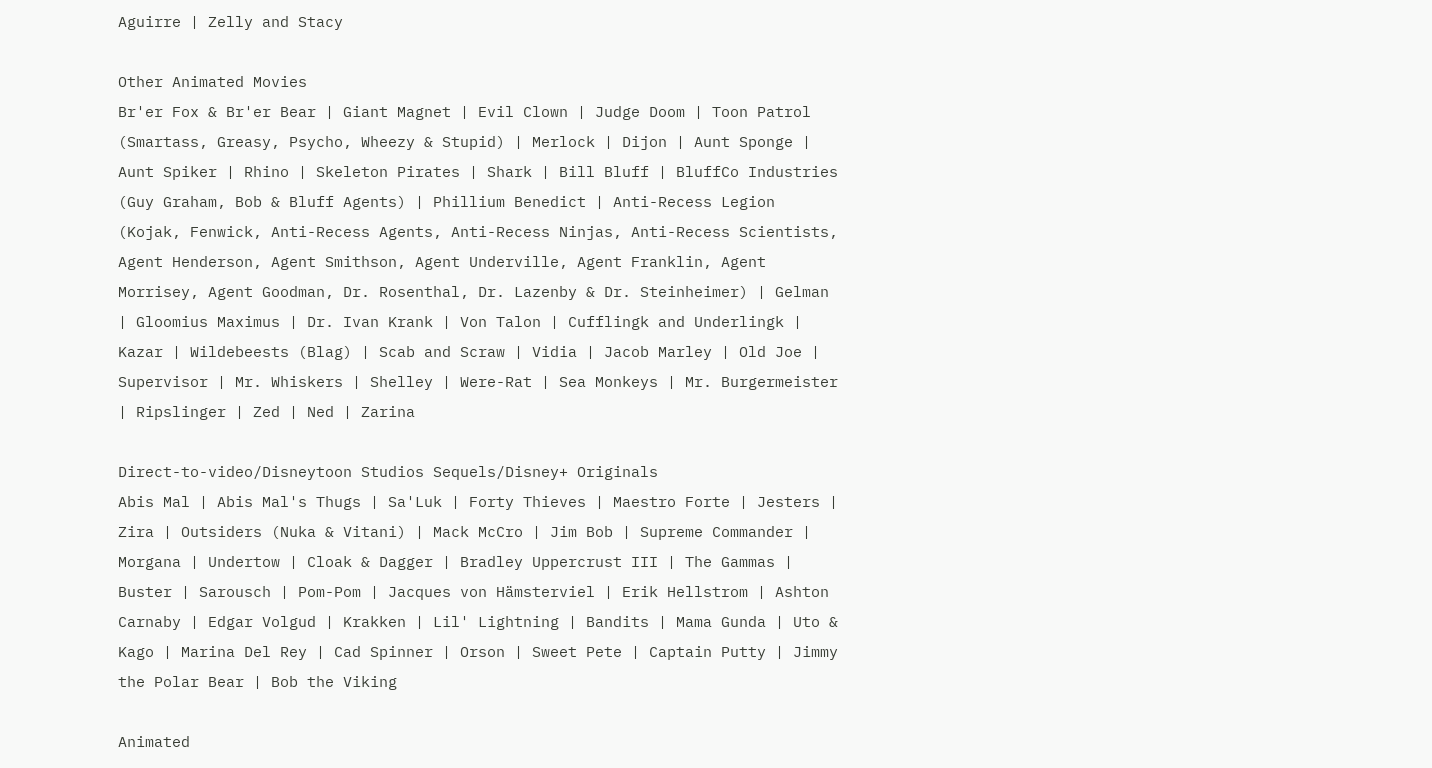Aguirre | Zelly and Stacy

Other Animated Movies
Br'er Fox & Br'er Bear | Giant Magnet | Evil Clown | Judge Doom | Toon Patrol (Smartass, Greasy, Psycho, Wheezy & Stupid) | Merlock | Dijon | Aunt Sponge | Aunt Spiker | Rhino | Skeleton Pirates | Shark | Bill Bluff | BluffCo Industries (Guy Graham, Bob & Bluff Agents) | Phillium Benedict | Anti-Recess Legion (Kojak, Fenwick, Anti-Recess Agents, Anti-Recess Ninjas, Anti-Recess Scientists, Agent Henderson, Agent Smithson, Agent Underville, Agent Franklin, Agent Morrisey, Agent Goodman, Dr. Rosenthal, Dr. Lazenby & Dr. Steinheimer) | Gelman | Gloomius Maximus | Dr. Ivan Krank | Von Talon | Cufflingk and Underlingk | Kazar | Wildebeests (Blag) | Scab and Scraw | Vidia | Jacob Marley | Old Joe | Supervisor | Mr. Whiskers | Shelley | Were-Rat | Sea Monkeys | Mr. Burgermeister | Ripslinger | Zed | Ned | Zarina

Direct-to-video/Disneytoon Studios Sequels/Disney+ Originals
Abis Mal | Abis Mal's Thugs | Sa'Luk | Forty Thieves | Maestro Forte | Jesters | Zira | Outsiders (Nuka & Vitani) | Mack McCro | Jim Bob | Supreme Commander | Morgana | Undertow | Cloak & Dagger | Bradley Uppercrust III | The Gammas | Buster | Sarousch | Pom-Pom | Jacques von Hämsterviel | Erik Hellstrom | Ashton Carnaby | Edgar Volgud | Krakken | Lil' Lightning | Bandits | Mama Gunda | Uto & Kago | Marina Del Rey | Cad Spinner | Orson | Sweet Pete | Captain Putty | Jimmy the Polar Bear | Bob the Viking

Animated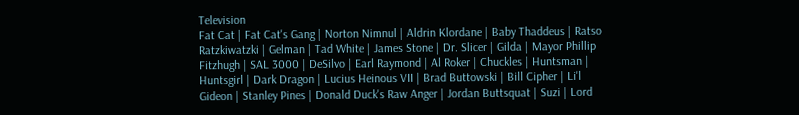Television
Fat Cat | Fat Cat's Gang | Norton Nimnul | Aldrin Klordane | Baby Thaddeus | Ratso Ratzkiwatzki | Gelman | Tad White | James Stone | Dr. Slicer | Gilda | Mayor Phillip Fitzhugh | SAL 3000 | DeSilvo | Earl Raymond | Al Roker | Chuckles | Huntsman | Huntsgirl | Dark Dragon | Lucius Heinous VII | Brad Buttowski | Bill Cipher | Li'l Gideon | Stanley Pines | Donald Duck's Raw Anger | Jordan Buttsquat | Suzi | Lord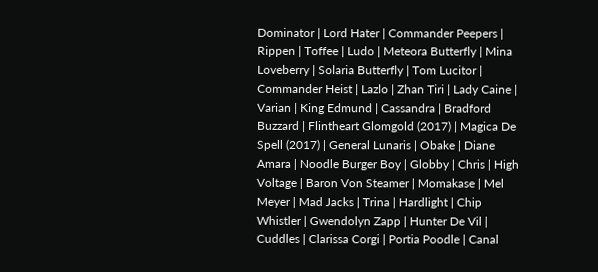Dominator | Lord Hater | Commander Peepers | Rippen | Toffee | Ludo | Meteora Butterfly | Mina Loveberry | Solaria Butterfly | Tom Lucitor | Commander Heist | Lazlo | Zhan Tiri | Lady Caine | Varian | King Edmund | Cassandra | Bradford Buzzard | Flintheart Glomgold (2017) | Magica De Spell (2017) | General Lunaris | Obake | Diane Amara | Noodle Burger Boy | Globby | Chris | High Voltage | Baron Von Steamer | Momakase | Mel Meyer | Mad Jacks | Trina | Hardlight | Chip Whistler | Gwendolyn Zapp | Hunter De Vil | Cuddles | Clarissa Corgi | Portia Poodle | Canal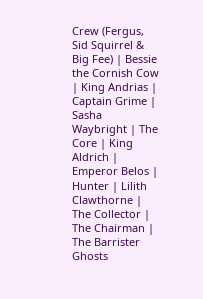Crew (Fergus, Sid Squirrel & Big Fee) | Bessie the Cornish Cow | King Andrias | Captain Grime | Sasha Waybright | The Core | King Aldrich | Emperor Belos | Hunter | Lilith Clawthorne | The Collector | The Chairman | The Barrister Ghosts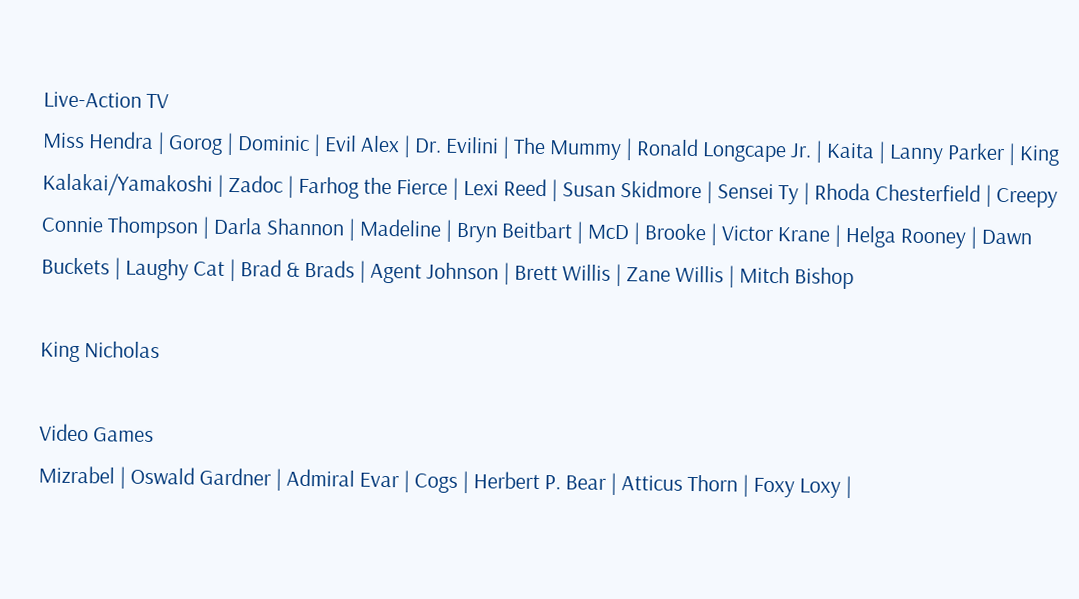Live-Action TV
Miss Hendra | Gorog | Dominic | Evil Alex | Dr. Evilini | The Mummy | Ronald Longcape Jr. | Kaita | Lanny Parker | King Kalakai/Yamakoshi | Zadoc | Farhog the Fierce | Lexi Reed | Susan Skidmore | Sensei Ty | Rhoda Chesterfield | Creepy Connie Thompson | Darla Shannon | Madeline | Bryn Beitbart | McD | Brooke | Victor Krane | Helga Rooney | Dawn Buckets | Laughy Cat | Brad & Brads | Agent Johnson | Brett Willis | Zane Willis | Mitch Bishop

King Nicholas

Video Games
Mizrabel | Oswald Gardner | Admiral Evar | Cogs | Herbert P. Bear | Atticus Thorn | Foxy Loxy |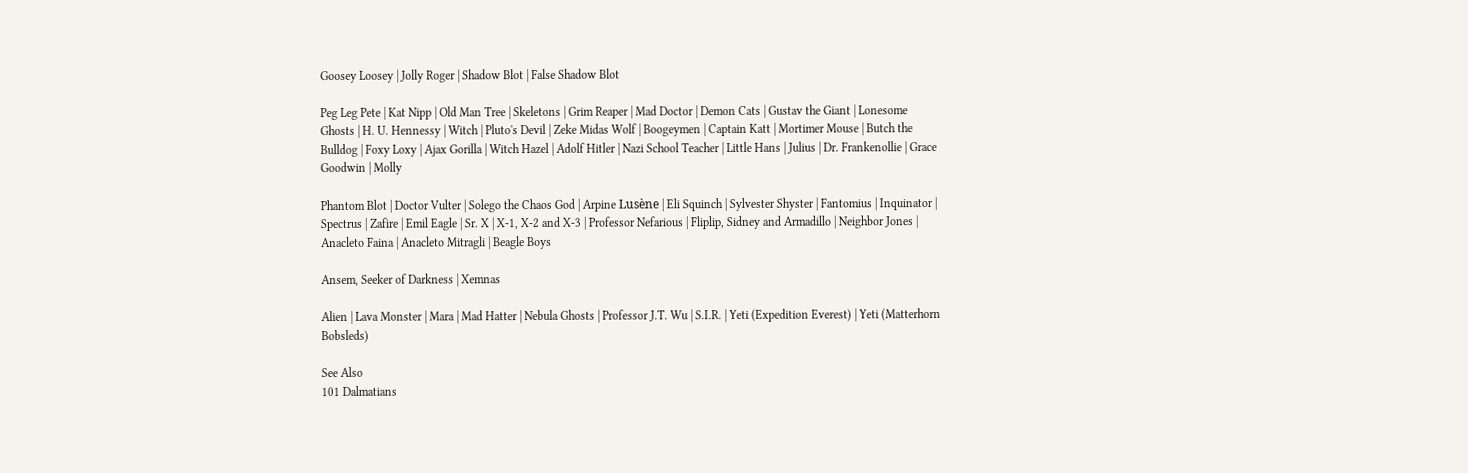Goosey Loosey | Jolly Roger | Shadow Blot | False Shadow Blot

Peg Leg Pete | Kat Nipp | Old Man Tree | Skeletons | Grim Reaper | Mad Doctor | Demon Cats | Gustav the Giant | Lonesome Ghosts | H. U. Hennessy | Witch | Pluto's Devil | Zeke Midas Wolf | Boogeymen | Captain Katt | Mortimer Mouse | Butch the Bulldog | Foxy Loxy | Ajax Gorilla | Witch Hazel | Adolf Hitler | Nazi School Teacher | Little Hans | Julius | Dr. Frankenollie | Grace Goodwin | Molly

Phantom Blot | Doctor Vulter | Solego the Chaos God | Arpine Lusène | Eli Squinch | Sylvester Shyster | Fantomius | Inquinator | Spectrus | Zafire | Emil Eagle | Sr. X | X-1, X-2 and X-3 | Professor Nefarious | Fliplip, Sidney and Armadillo | Neighbor Jones | Anacleto Faina | Anacleto Mitragli | Beagle Boys

Ansem, Seeker of Darkness | Xemnas

Alien | Lava Monster | Mara | Mad Hatter | Nebula Ghosts | Professor J.T. Wu | S.I.R. | Yeti (Expedition Everest) | Yeti (Matterhorn Bobsleds)

See Also
101 Dalmatians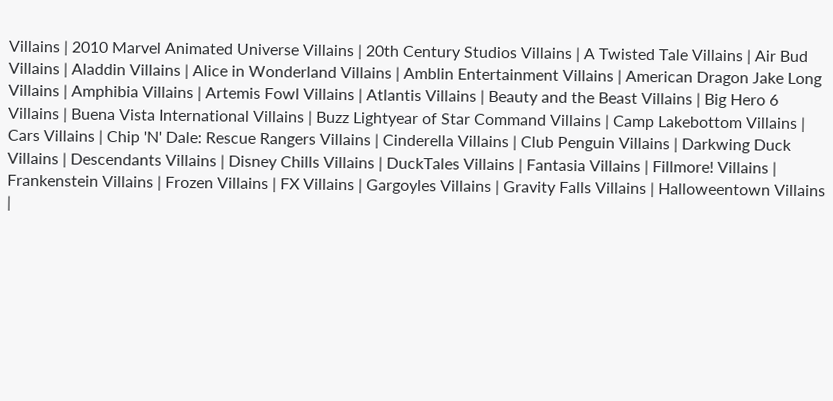Villains | 2010 Marvel Animated Universe Villains | 20th Century Studios Villains | A Twisted Tale Villains | Air Bud Villains | Aladdin Villains | Alice in Wonderland Villains | Amblin Entertainment Villains | American Dragon Jake Long Villains | Amphibia Villains | Artemis Fowl Villains | Atlantis Villains | Beauty and the Beast Villains | Big Hero 6 Villains | Buena Vista International Villains | Buzz Lightyear of Star Command Villains | Camp Lakebottom Villains | Cars Villains | Chip 'N' Dale: Rescue Rangers Villains | Cinderella Villains | Club Penguin Villains | Darkwing Duck Villains | Descendants Villains | Disney Chills Villains | DuckTales Villains | Fantasia Villains | Fillmore! Villains | Frankenstein Villains | Frozen Villains | FX Villains | Gargoyles Villains | Gravity Falls Villains | Halloweentown Villains |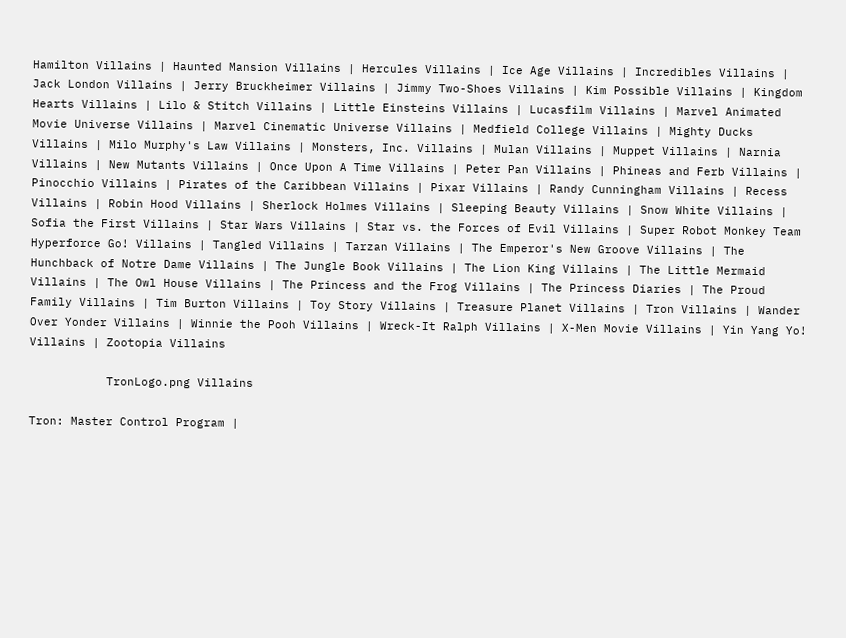Hamilton Villains | Haunted Mansion Villains | Hercules Villains | Ice Age Villains | Incredibles Villains | Jack London Villains | Jerry Bruckheimer Villains | Jimmy Two-Shoes Villains | Kim Possible Villains | Kingdom Hearts Villains | Lilo & Stitch Villains | Little Einsteins Villains | Lucasfilm Villains | Marvel Animated Movie Universe Villains | Marvel Cinematic Universe Villains | Medfield College Villains | Mighty Ducks Villains | Milo Murphy's Law Villains | Monsters, Inc. Villains | Mulan Villains | Muppet Villains | Narnia Villains | New Mutants Villains | Once Upon A Time Villains | Peter Pan Villains | Phineas and Ferb Villains | Pinocchio Villains | Pirates of the Caribbean Villains | Pixar Villains | Randy Cunningham Villains | Recess Villains | Robin Hood Villains | Sherlock Holmes Villains | Sleeping Beauty Villains | Snow White Villains | Sofia the First Villains | Star Wars Villains | Star vs. the Forces of Evil Villains | Super Robot Monkey Team Hyperforce Go! Villains | Tangled Villains | Tarzan Villains | The Emperor's New Groove Villains | The Hunchback of Notre Dame Villains | The Jungle Book Villains | The Lion King Villains | The Little Mermaid Villains | The Owl House Villains | The Princess and the Frog Villains | The Princess Diaries | The Proud Family Villains | Tim Burton Villains | Toy Story Villains | Treasure Planet Villains | Tron Villains | Wander Over Yonder Villains | Winnie the Pooh Villains | Wreck-It Ralph Villains | X-Men Movie Villains | Yin Yang Yo! Villains | Zootopia Villains

           TronLogo.png Villains

Tron: Master Control Program |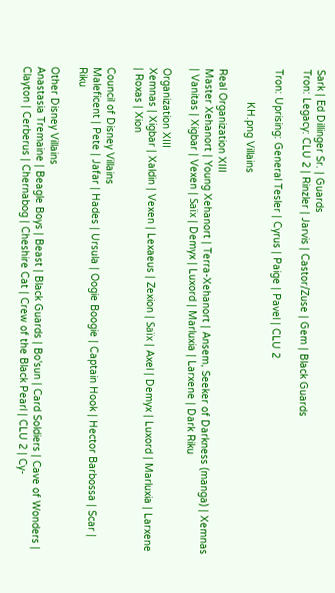Sark | Ed Dillinger Sr. | Guards
Tron: Legacy: CLU 2 | Rinzler | Jarvis | Castor/Zuse | Gem | Black Guards

Tron: Uprising: General Tesler | Cyrus | Paige | Pavel | CLU 2

           KH.png Villains

Real Organization XIII
Master Xehanort | Young Xehanort | Terra-Xehanort | Ansem, Seeker of Darkness (manga) | Xemnas | Vanitas | Xigbar | Vexen | Saïx | Demyx | Luxord | Marluxia | Larxene | Dark Riku

Organization XIII
Xemnas | Xigbar | Xaldin | Vexen | Lexaeus | Zexion | Saïx | Axel | Demyx | Luxord | Marluxia | Larxene | Roxas | Xion

Council of Disney Villains
Maleficent | Pete | Jafar | Hades | Ursula | Oogie Boogie | Captain Hook | Hector Barbossa | Scar | Riku

Other Disney Villains
Anastasia Tremaine | Beagle Boys | Beast | Black Guards | Bo'sun | Card Soldiers | Cave of Wonders | Clayton | Cerberus | Chernabog | Cheshire Cat | Crew of the Black Pearl | CLU 2 | Cy-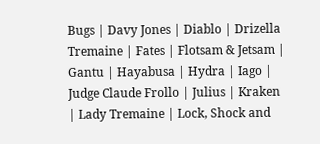Bugs | Davy Jones | Diablo | Drizella Tremaine | Fates | Flotsam & Jetsam | Gantu | Hayabusa | Hydra | Iago | Judge Claude Frollo | Julius | Kraken | Lady Tremaine | Lock, Shock and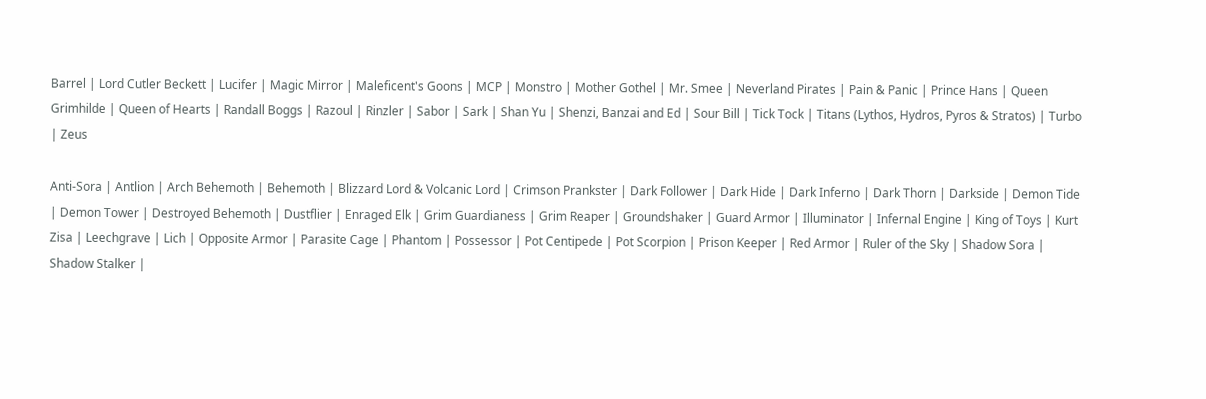Barrel | Lord Cutler Beckett | Lucifer | Magic Mirror | Maleficent's Goons | MCP | Monstro | Mother Gothel | Mr. Smee | Neverland Pirates | Pain & Panic | Prince Hans | Queen Grimhilde | Queen of Hearts | Randall Boggs | Razoul | Rinzler | Sabor | Sark | Shan Yu | Shenzi, Banzai and Ed | Sour Bill | Tick Tock | Titans (Lythos, Hydros, Pyros & Stratos) | Turbo | Zeus

Anti-Sora | Antlion | Arch Behemoth | Behemoth | Blizzard Lord & Volcanic Lord | Crimson Prankster | Dark Follower | Dark Hide | Dark Inferno | Dark Thorn | Darkside | Demon Tide | Demon Tower | Destroyed Behemoth | Dustflier | Enraged Elk | Grim Guardianess | Grim Reaper | Groundshaker | Guard Armor | Illuminator | Infernal Engine | King of Toys | Kurt Zisa | Leechgrave | Lich | Opposite Armor | Parasite Cage | Phantom | Possessor | Pot Centipede | Pot Scorpion | Prison Keeper | Red Armor | Ruler of the Sky | Shadow Sora | Shadow Stalker |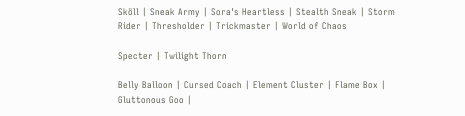Sköll | Sneak Army | Sora's Heartless | Stealth Sneak | Storm Rider | Thresholder | Trickmaster | World of Chaos

Specter | Twilight Thorn

Belly Balloon | Cursed Coach | Element Cluster | Flame Box | Gluttonous Goo |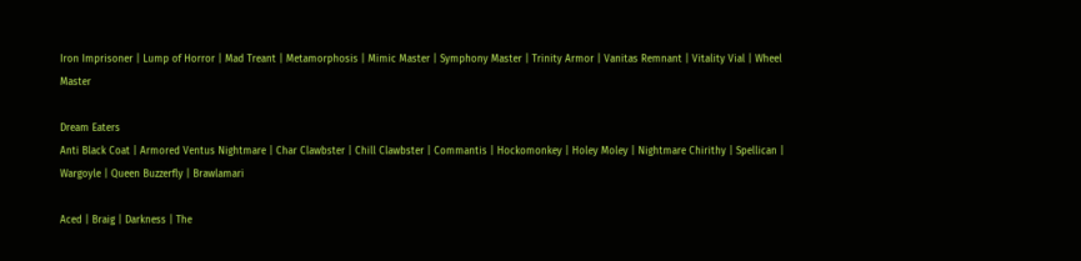Iron Imprisoner | Lump of Horror | Mad Treant | Metamorphosis | Mimic Master | Symphony Master | Trinity Armor | Vanitas Remnant | Vitality Vial | Wheel Master

Dream Eaters
Anti Black Coat | Armored Ventus Nightmare | Char Clawbster | Chill Clawbster | Commantis | Hockomonkey | Holey Moley | Nightmare Chirithy | Spellican | Wargoyle | Queen Buzzerfly | Brawlamari

Aced | Braig | Darkness | The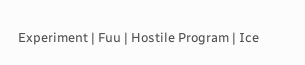Experiment | Fuu | Hostile Program | Ice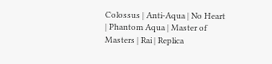Colossus | Anti-Aqua | No Heart | Phantom Aqua | Master of Masters | Rai | Replica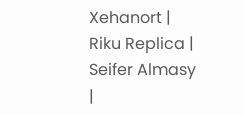Xehanort | Riku Replica | Seifer Almasy |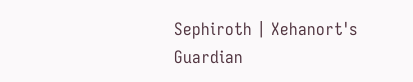Sephiroth | Xehanort's Guardian